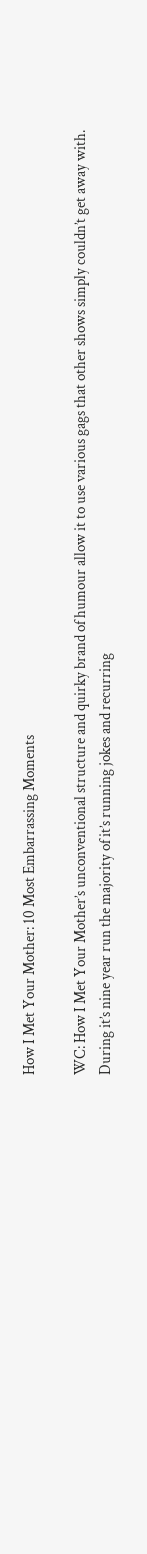How I Met Your Mother: 10 Most Embarrassing Moments

WC: How I Met Your Mother’s unconventional structure and quirky brand of humour allow it to use various gags that other shows simply couldn’t get away with.
During it’s nine year run the majority of it’s running jokes and recurring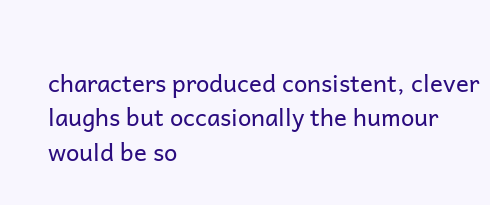characters produced consistent, clever laughs but occasionally the humour would be so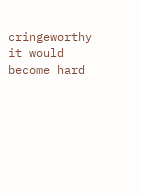cringeworthy it would become hard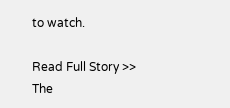to watch.

Read Full Story >>
The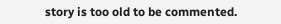story is too old to be commented.